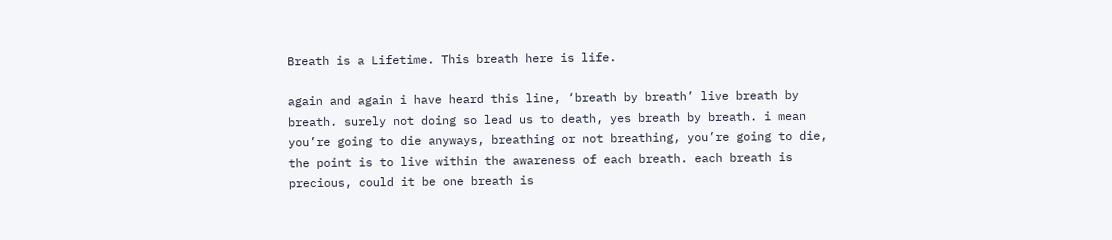Breath is a Lifetime. This breath here is life.

again and again i have heard this line, ‘breath by breath’ live breath by breath. surely not doing so lead us to death, yes breath by breath. i mean you’re going to die anyways, breathing or not breathing, you’re going to die, the point is to live within the awareness of each breath. each breath is precious, could it be one breath is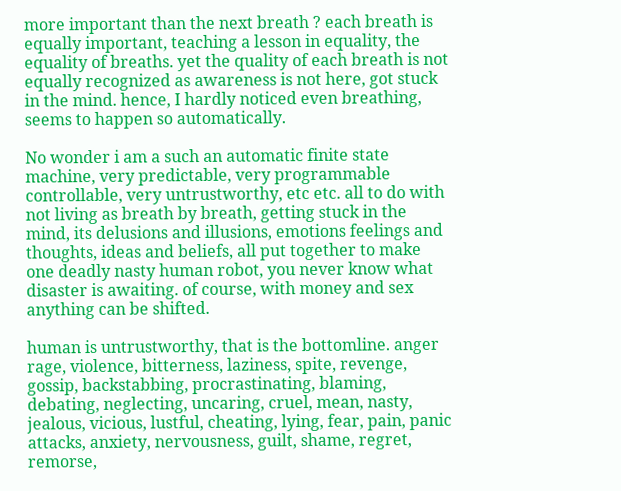more important than the next breath ? each breath is equally important, teaching a lesson in equality, the equality of breaths. yet the quality of each breath is not equally recognized as awareness is not here, got stuck in the mind. hence, I hardly noticed even breathing, seems to happen so automatically.

No wonder i am a such an automatic finite state machine, very predictable, very programmable controllable, very untrustworthy, etc etc. all to do with not living as breath by breath, getting stuck in the mind, its delusions and illusions, emotions feelings and thoughts, ideas and beliefs, all put together to make one deadly nasty human robot, you never know what disaster is awaiting. of course, with money and sex anything can be shifted.

human is untrustworthy, that is the bottomline. anger rage, violence, bitterness, laziness, spite, revenge, gossip, backstabbing, procrastinating, blaming, debating, neglecting, uncaring, cruel, mean, nasty, jealous, vicious, lustful, cheating, lying, fear, pain, panic attacks, anxiety, nervousness, guilt, shame, regret, remorse,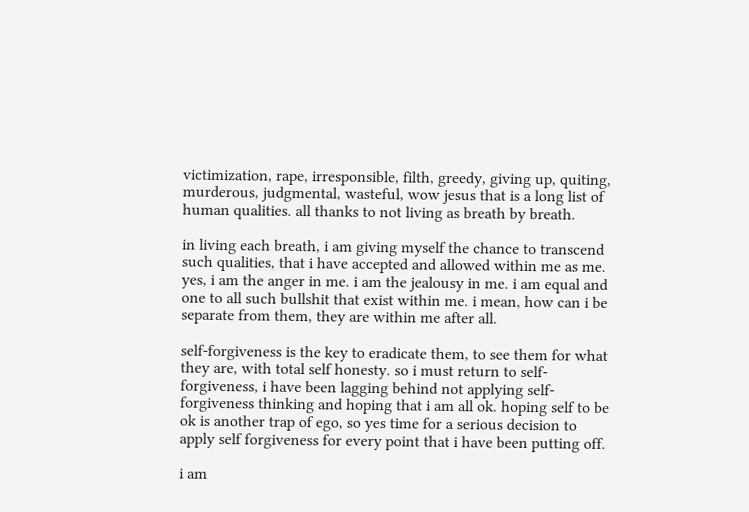victimization, rape, irresponsible, filth, greedy, giving up, quiting, murderous, judgmental, wasteful, wow jesus that is a long list of human qualities. all thanks to not living as breath by breath.

in living each breath, i am giving myself the chance to transcend such qualities, that i have accepted and allowed within me as me. yes, i am the anger in me. i am the jealousy in me. i am equal and one to all such bullshit that exist within me. i mean, how can i be separate from them, they are within me after all.

self-forgiveness is the key to eradicate them, to see them for what they are, with total self honesty. so i must return to self-forgiveness, i have been lagging behind not applying self-forgiveness thinking and hoping that i am all ok. hoping self to be ok is another trap of ego, so yes time for a serious decision to apply self forgiveness for every point that i have been putting off.

i am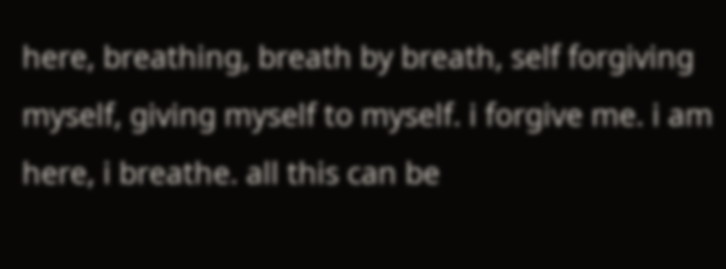here, breathing, breath by breath, self forgiving myself, giving myself to myself. i forgive me. i am here, i breathe. all this can be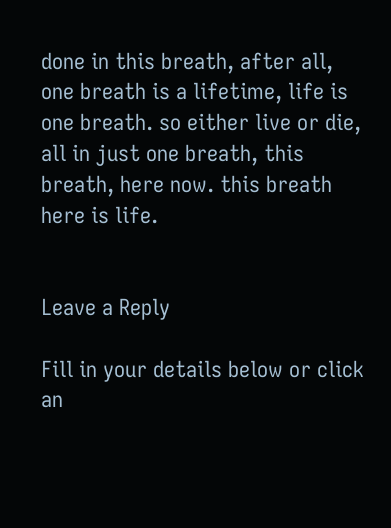done in this breath, after all, one breath is a lifetime, life is one breath. so either live or die, all in just one breath, this breath, here now. this breath here is life.


Leave a Reply

Fill in your details below or click an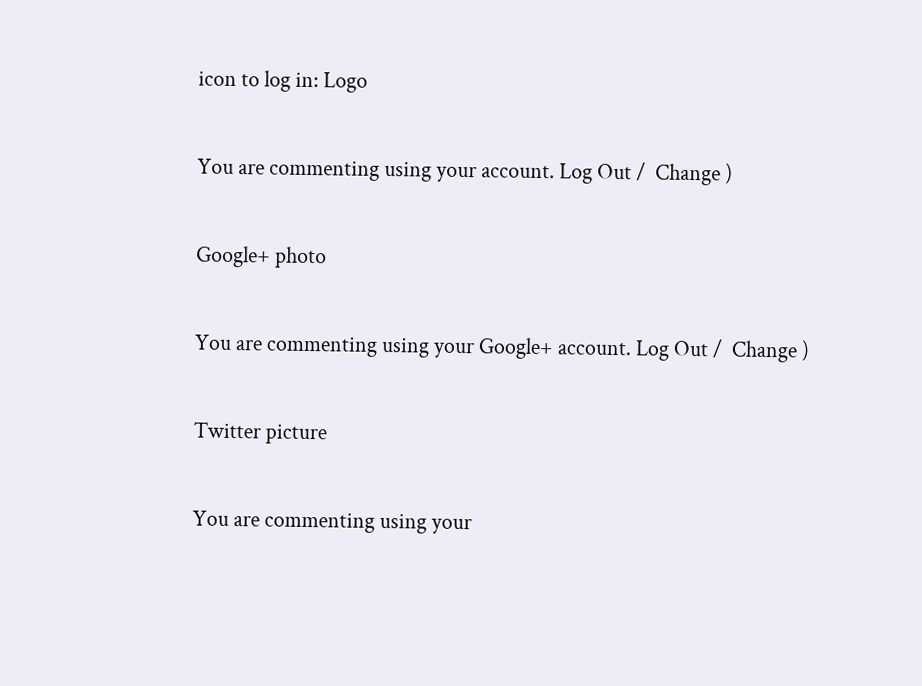icon to log in: Logo

You are commenting using your account. Log Out /  Change )

Google+ photo

You are commenting using your Google+ account. Log Out /  Change )

Twitter picture

You are commenting using your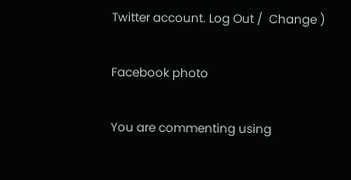Twitter account. Log Out /  Change )

Facebook photo

You are commenting using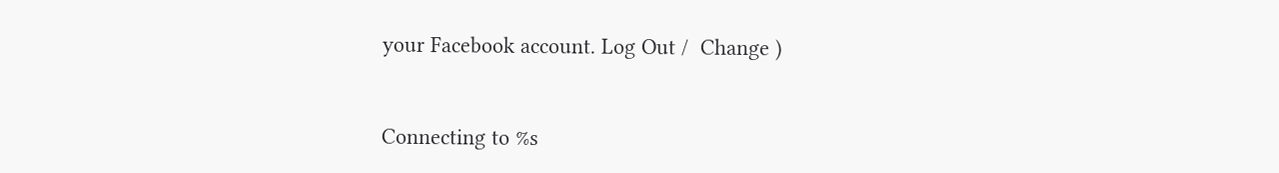your Facebook account. Log Out /  Change )


Connecting to %s